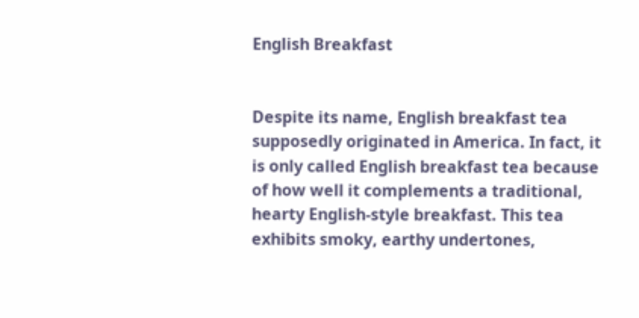English Breakfast


Despite its name, English breakfast tea supposedly originated in America. In fact, it is only called English breakfast tea because of how well it complements a traditional, hearty English-style breakfast. This tea exhibits smoky, earthy undertones,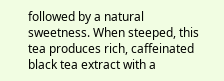followed by a natural sweetness. When steeped, this tea produces rich, caffeinated black tea extract with a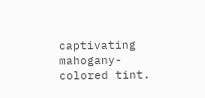captivating mahogany-colored tint.